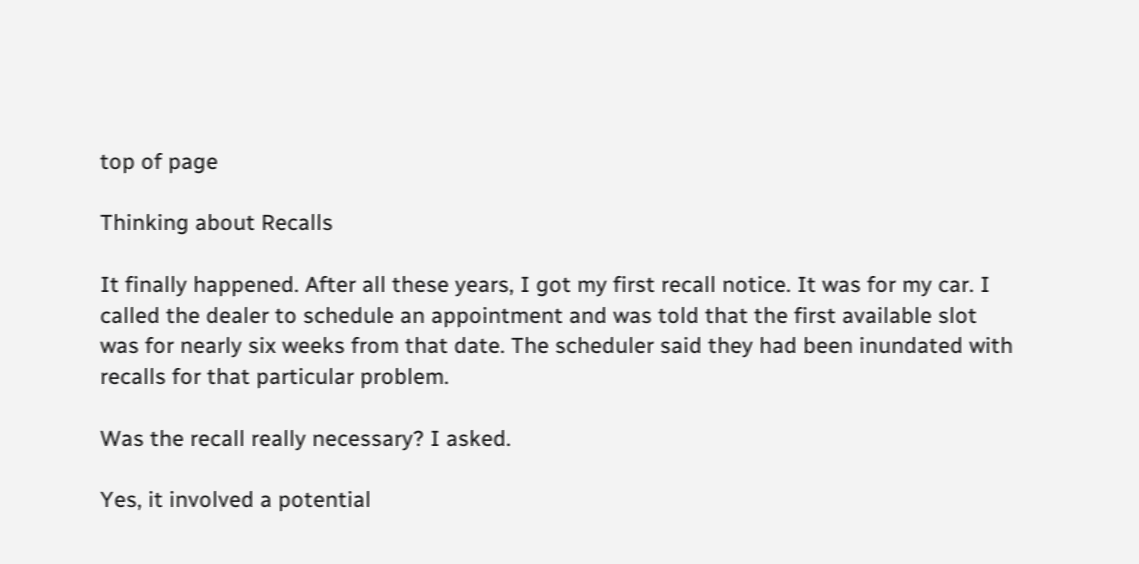top of page

Thinking about Recalls

It finally happened. After all these years, I got my first recall notice. It was for my car. I called the dealer to schedule an appointment and was told that the first available slot was for nearly six weeks from that date. The scheduler said they had been inundated with recalls for that particular problem.

Was the recall really necessary? I asked.

Yes, it involved a potential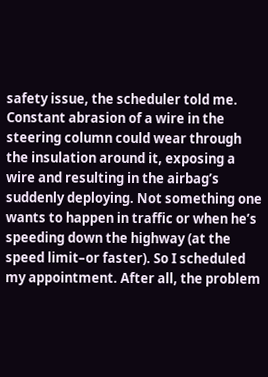safety issue, the scheduler told me. Constant abrasion of a wire in the steering column could wear through the insulation around it, exposing a wire and resulting in the airbag’s suddenly deploying. Not something one wants to happen in traffic or when he’s speeding down the highway (at the speed limit–or faster). So I scheduled my appointment. After all, the problem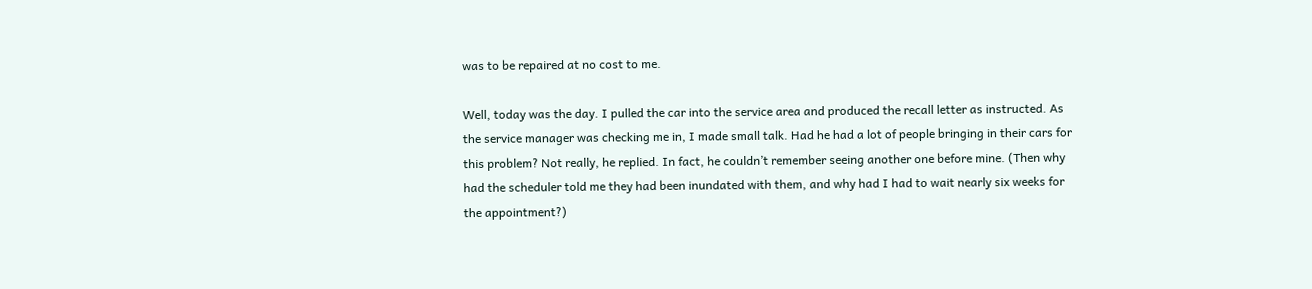was to be repaired at no cost to me.

Well, today was the day. I pulled the car into the service area and produced the recall letter as instructed. As the service manager was checking me in, I made small talk. Had he had a lot of people bringing in their cars for this problem? Not really, he replied. In fact, he couldn’t remember seeing another one before mine. (Then why had the scheduler told me they had been inundated with them, and why had I had to wait nearly six weeks for the appointment?)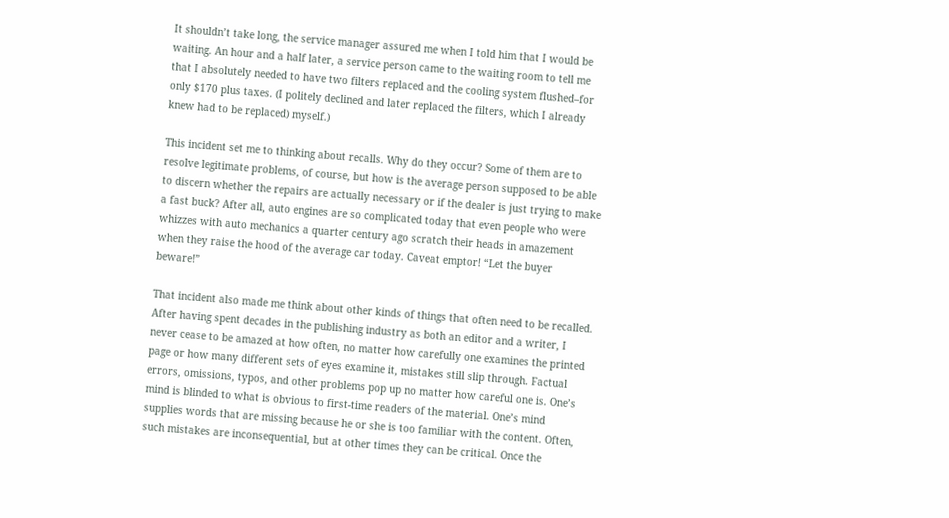It shouldn’t take long, the service manager assured me when I told him that I would be waiting. An hour and a half later, a service person came to the waiting room to tell me that I absolutely needed to have two filters replaced and the cooling system flushed–for only $170 plus taxes. (I politely declined and later replaced the filters, which I already knew had to be replaced) myself.)

This incident set me to thinking about recalls. Why do they occur? Some of them are to resolve legitimate problems, of course, but how is the average person supposed to be able to discern whether the repairs are actually necessary or if the dealer is just trying to make a fast buck? After all, auto engines are so complicated today that even people who were whizzes with auto mechanics a quarter century ago scratch their heads in amazement when they raise the hood of the average car today. Caveat emptor! “Let the buyer beware!”

That incident also made me think about other kinds of things that often need to be recalled. After having spent decades in the publishing industry as both an editor and a writer, I never cease to be amazed at how often, no matter how carefully one examines the printed page or how many different sets of eyes examine it, mistakes still slip through. Factual errors, omissions, typos, and other problems pop up no matter how careful one is. One’s mind is blinded to what is obvious to first-time readers of the material. One’s mind supplies words that are missing because he or she is too familiar with the content. Often, such mistakes are inconsequential, but at other times they can be critical. Once the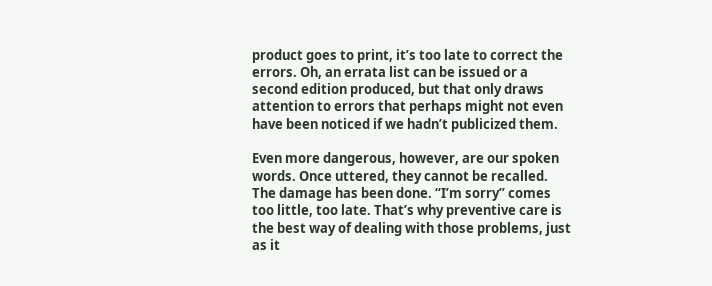product goes to print, it’s too late to correct the errors. Oh, an errata list can be issued or a second edition produced, but that only draws attention to errors that perhaps might not even have been noticed if we hadn’t publicized them.

Even more dangerous, however, are our spoken words. Once uttered, they cannot be recalled. The damage has been done. “I’m sorry” comes too little, too late. That’s why preventive care is the best way of dealing with those problems, just as it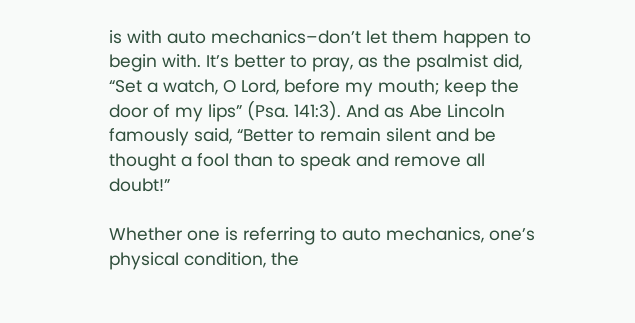is with auto mechanics–don’t let them happen to begin with. It’s better to pray, as the psalmist did, “Set a watch, O Lord, before my mouth; keep the door of my lips” (Psa. 141:3). And as Abe Lincoln famously said, “Better to remain silent and be thought a fool than to speak and remove all doubt!”

Whether one is referring to auto mechanics, one’s physical condition, the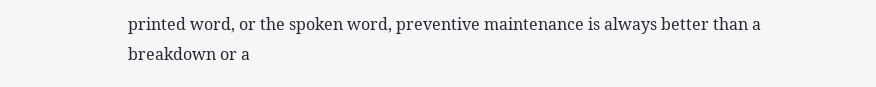printed word, or the spoken word, preventive maintenance is always better than a breakdown or a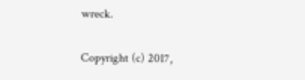wreck.

Copyright (c) 2017,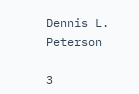Dennis L. Peterson

3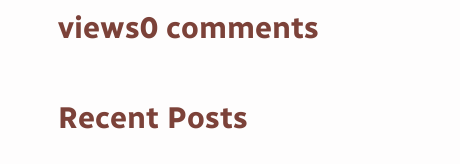views0 comments

Recent Posts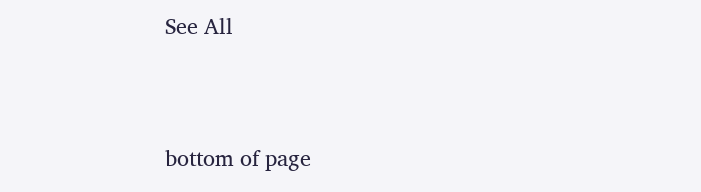See All


bottom of page